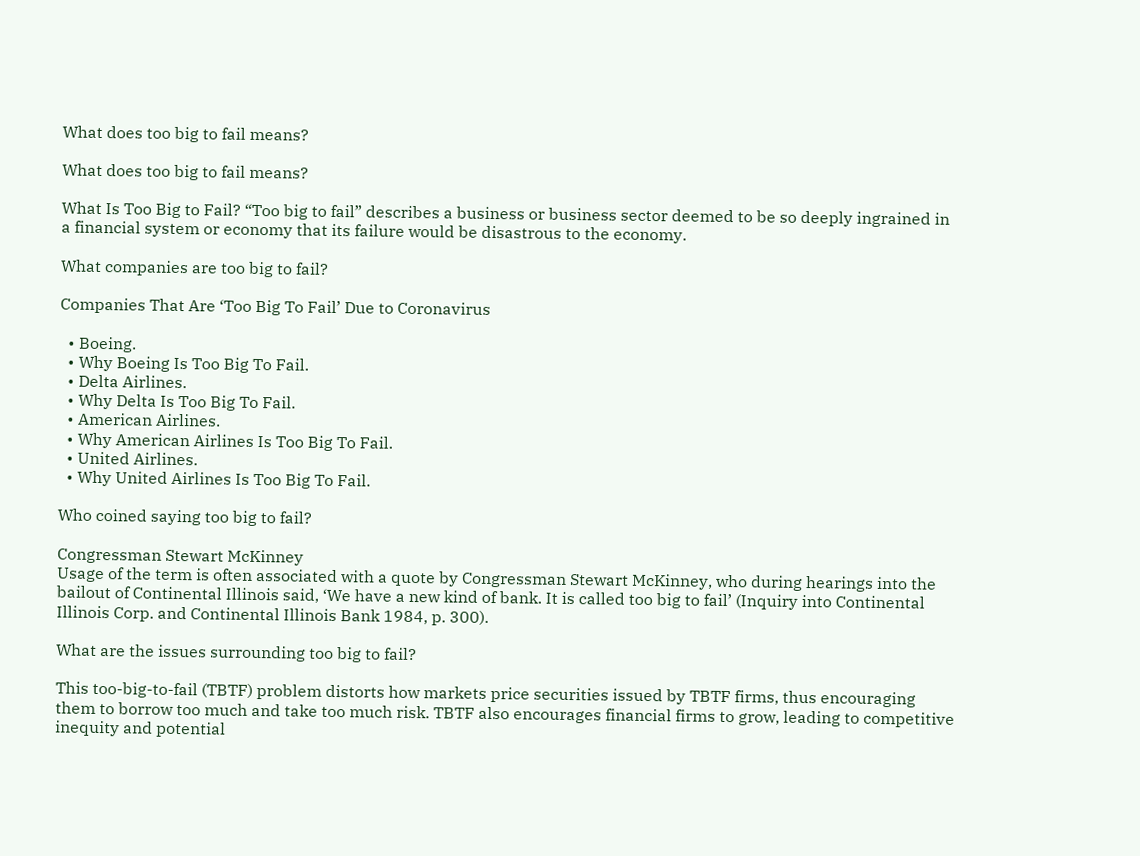What does too big to fail means?

What does too big to fail means?

What Is Too Big to Fail? “Too big to fail” describes a business or business sector deemed to be so deeply ingrained in a financial system or economy that its failure would be disastrous to the economy.

What companies are too big to fail?

Companies That Are ‘Too Big To Fail’ Due to Coronavirus

  • Boeing.
  • Why Boeing Is Too Big To Fail.
  • Delta Airlines.
  • Why Delta Is Too Big To Fail.
  • American Airlines.
  • Why American Airlines Is Too Big To Fail.
  • United Airlines.
  • Why United Airlines Is Too Big To Fail.

Who coined saying too big to fail?

Congressman Stewart McKinney
Usage of the term is often associated with a quote by Congressman Stewart McKinney, who during hearings into the bailout of Continental Illinois said, ‘We have a new kind of bank. It is called too big to fail’ (Inquiry into Continental Illinois Corp. and Continental Illinois Bank 1984, p. 300).

What are the issues surrounding too big to fail?

This too-big-to-fail (TBTF) problem distorts how markets price securities issued by TBTF firms, thus encouraging them to borrow too much and take too much risk. TBTF also encourages financial firms to grow, leading to competitive inequity and potential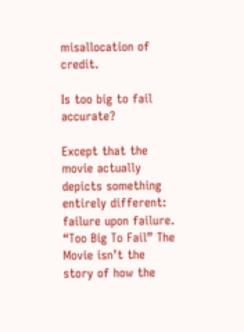misallocation of credit.

Is too big to fail accurate?

Except that the movie actually depicts something entirely different: failure upon failure. “Too Big To Fail” The Movie isn’t the story of how the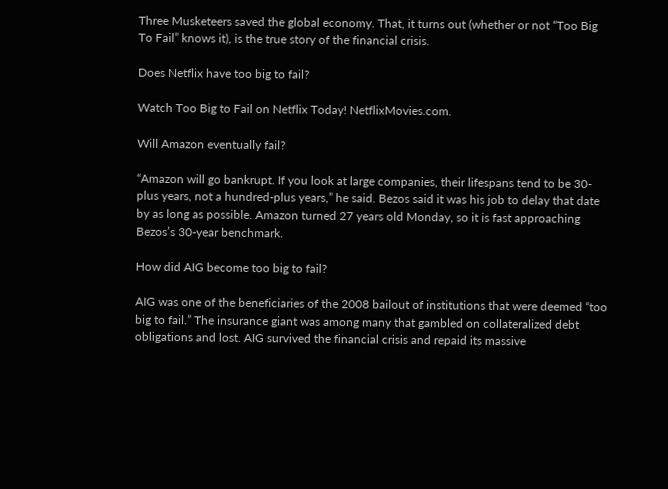Three Musketeers saved the global economy. That, it turns out (whether or not “Too Big To Fail” knows it), is the true story of the financial crisis.

Does Netflix have too big to fail?

Watch Too Big to Fail on Netflix Today! NetflixMovies.com.

Will Amazon eventually fail?

“Amazon will go bankrupt. If you look at large companies, their lifespans tend to be 30-plus years, not a hundred-plus years,” he said. Bezos said it was his job to delay that date by as long as possible. Amazon turned 27 years old Monday, so it is fast approaching Bezos’s 30-year benchmark.

How did AIG become too big to fail?

AIG was one of the beneficiaries of the 2008 bailout of institutions that were deemed “too big to fail.” The insurance giant was among many that gambled on collateralized debt obligations and lost. AIG survived the financial crisis and repaid its massive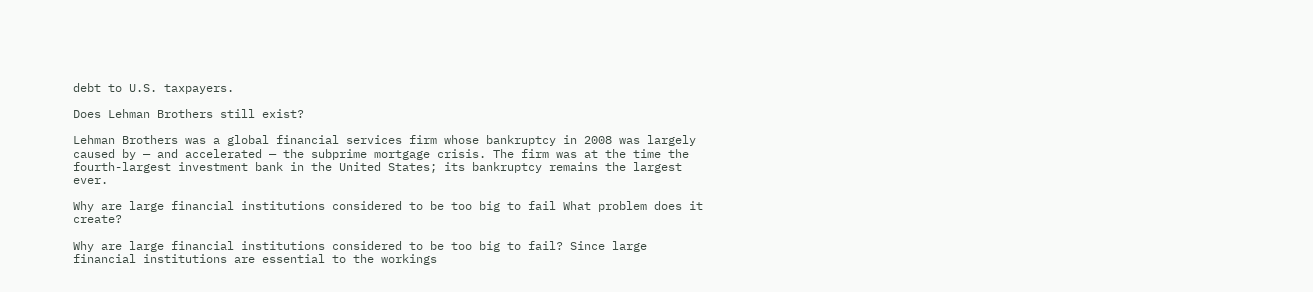debt to U.S. taxpayers.

Does Lehman Brothers still exist?

Lehman Brothers was a global financial services firm whose bankruptcy in 2008 was largely caused by — and accelerated — the subprime mortgage crisis. The firm was at the time the fourth-largest investment bank in the United States; its bankruptcy remains the largest ever.

Why are large financial institutions considered to be too big to fail What problem does it create?

Why are large financial institutions considered to be too big to fail? Since large financial institutions are essential to the workings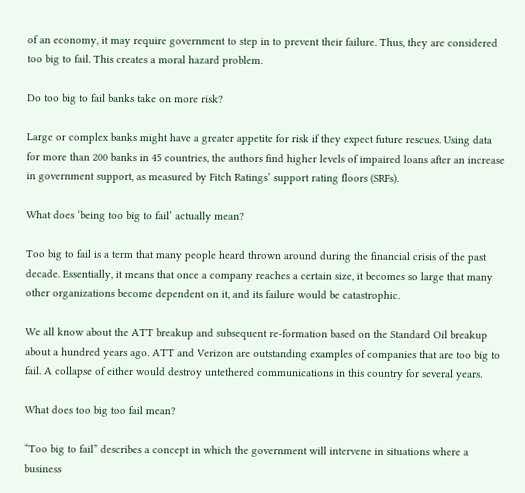of an economy, it may require government to step in to prevent their failure. Thus, they are considered too big to fail. This creates a moral hazard problem.

Do too big to fail banks take on more risk?

Large or complex banks might have a greater appetite for risk if they expect future rescues. Using data for more than 200 banks in 45 countries, the authors find higher levels of impaired loans after an increase in government support, as measured by Fitch Ratings’ support rating floors (SRFs).

What does ‘being too big to fail’ actually mean?

Too big to fail is a term that many people heard thrown around during the financial crisis of the past decade. Essentially, it means that once a company reaches a certain size, it becomes so large that many other organizations become dependent on it, and its failure would be catastrophic.

We all know about the ATT breakup and subsequent re-formation based on the Standard Oil breakup about a hundred years ago. ATT and Verizon are outstanding examples of companies that are too big to fail. A collapse of either would destroy untethered communications in this country for several years.

What does too big too fail mean?

“Too big to fail” describes a concept in which the government will intervene in situations where a business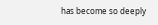has become so deeply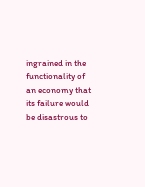ingrained in the functionality of an economy that its failure would be disastrous to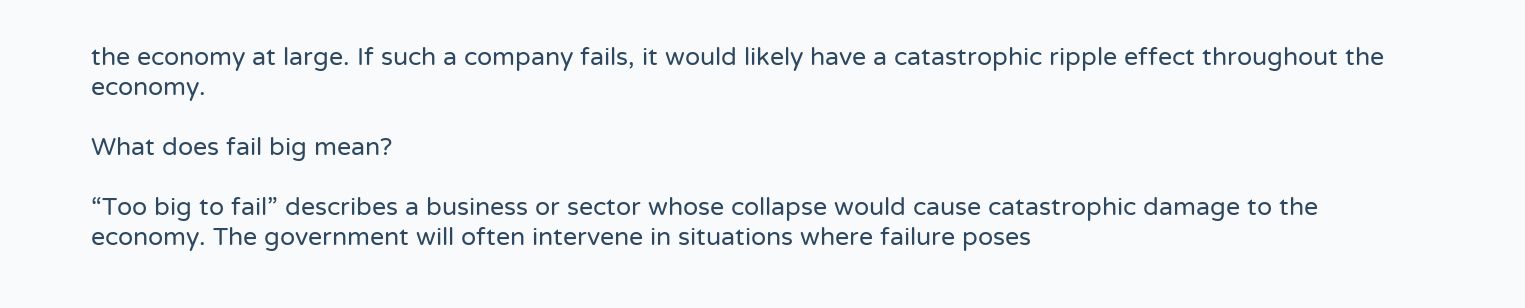the economy at large. If such a company fails, it would likely have a catastrophic ripple effect throughout the economy.

What does fail big mean?

“Too big to fail” describes a business or sector whose collapse would cause catastrophic damage to the economy. The government will often intervene in situations where failure poses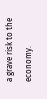a grave risk to the economy.